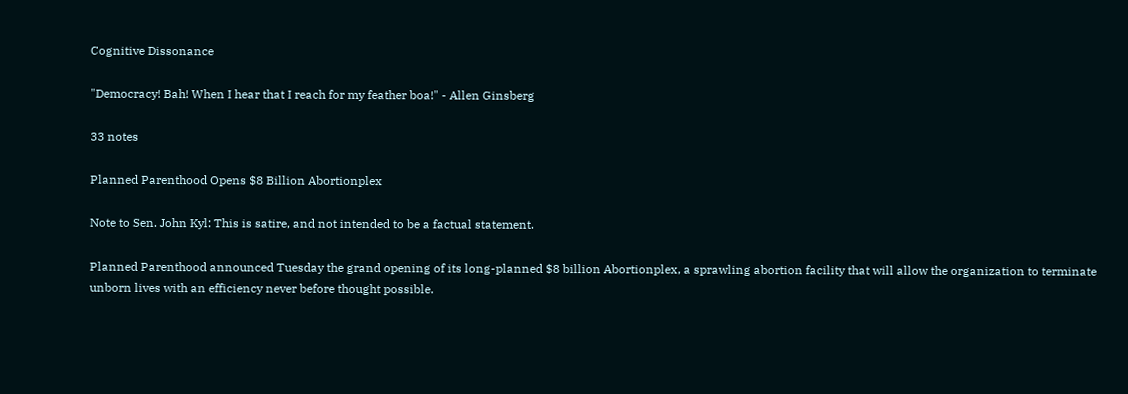Cognitive Dissonance

"Democracy! Bah! When I hear that I reach for my feather boa!" - Allen Ginsberg

33 notes

Planned Parenthood Opens $8 Billion Abortionplex

Note to Sen. John Kyl: This is satire, and not intended to be a factual statement.

Planned Parenthood announced Tuesday the grand opening of its long-planned $8 billion Abortionplex, a sprawling abortion facility that will allow the organization to terminate unborn lives with an efficiency never before thought possible.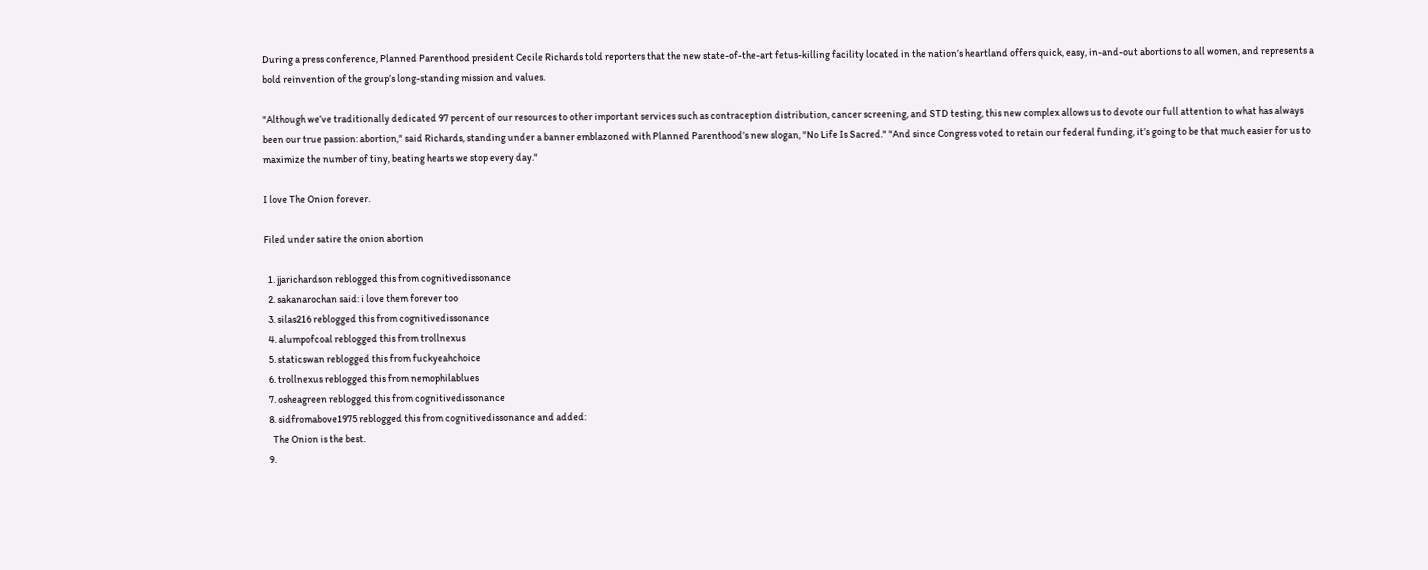During a press conference, Planned Parenthood president Cecile Richards told reporters that the new state-of-the-art fetus-killing facility located in the nation’s heartland offers quick, easy, in-and-out abortions to all women, and represents a bold reinvention of the group’s long-standing mission and values.

"Although we’ve traditionally dedicated 97 percent of our resources to other important services such as contraception distribution, cancer screening, and STD testing, this new complex allows us to devote our full attention to what has always been our true passion: abortion," said Richards, standing under a banner emblazoned with Planned Parenthood’s new slogan, "No Life Is Sacred." "And since Congress voted to retain our federal funding, it’s going to be that much easier for us to maximize the number of tiny, beating hearts we stop every day."

I love The Onion forever.

Filed under satire the onion abortion

  1. jjarichardson reblogged this from cognitivedissonance
  2. sakanarochan said: i love them forever too
  3. silas216 reblogged this from cognitivedissonance
  4. alumpofcoal reblogged this from trollnexus
  5. staticswan reblogged this from fuckyeahchoice
  6. trollnexus reblogged this from nemophilablues
  7. osheagreen reblogged this from cognitivedissonance
  8. sidfromabove1975 reblogged this from cognitivedissonance and added:
    The Onion is the best.
  9.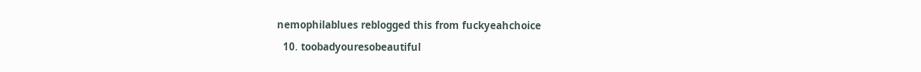nemophilablues reblogged this from fuckyeahchoice
  10. toobadyouresobeautiful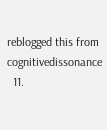reblogged this from cognitivedissonance
  11.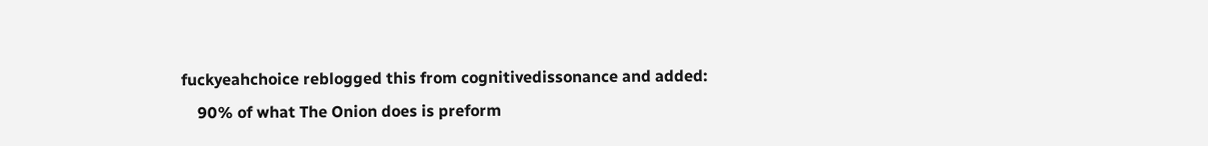fuckyeahchoice reblogged this from cognitivedissonance and added:
    90% of what The Onion does is preform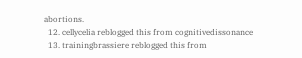abortions.
  12. cellycelia reblogged this from cognitivedissonance
  13. trainingbrassiere reblogged this from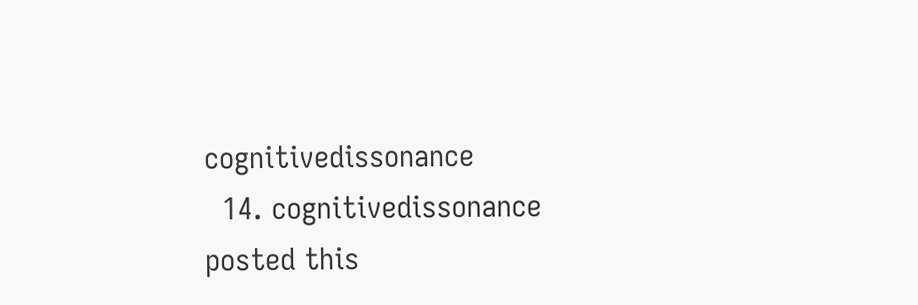cognitivedissonance
  14. cognitivedissonance posted this